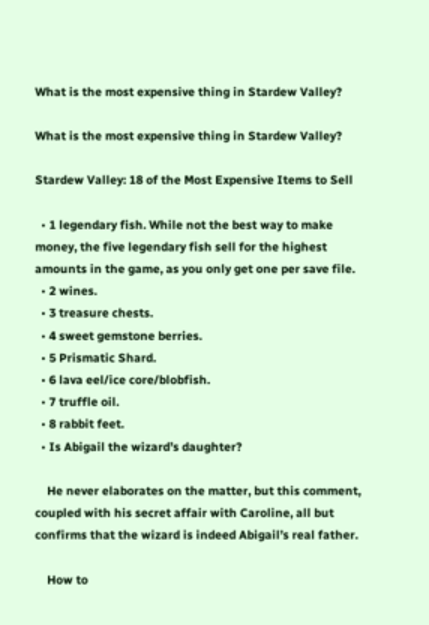What is the most expensive thing in Stardew Valley?

What is the most expensive thing in Stardew Valley?

Stardew Valley: 18 of the Most Expensive Items to Sell

  • 1 legendary fish. While not the best way to make money, the five legendary fish sell for the highest amounts in the game, as you only get one per save file.
  • 2 wines.
  • 3 treasure chests.
  • 4 sweet gemstone berries.
  • 5 Prismatic Shard.
  • 6 lava eel/ice core/blobfish.
  • 7 truffle oil.
  • 8 rabbit feet.
  • Is Abigail the wizard’s daughter?

    He never elaborates on the matter, but this comment, coupled with his secret affair with Caroline, all but confirms that the wizard is indeed Abigail’s real father.

    How to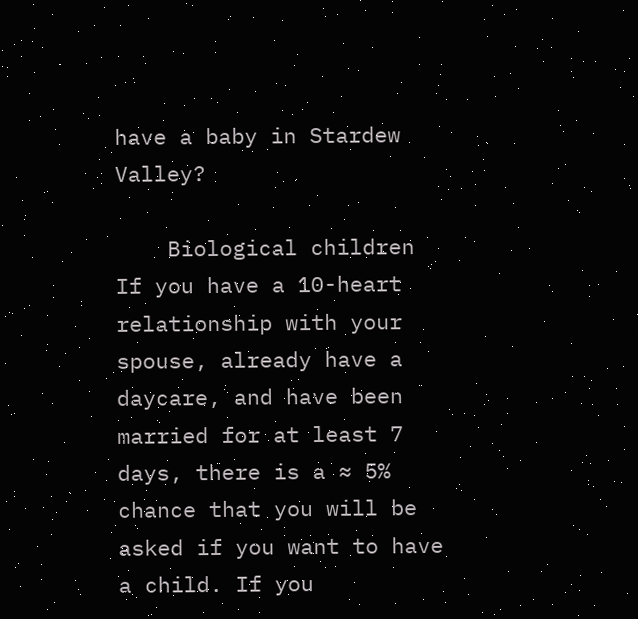have a baby in Stardew Valley?

    Biological children If you have a 10-heart relationship with your spouse, already have a daycare, and have been married for at least 7 days, there is a ≈ 5% chance that you will be asked if you want to have a child. If you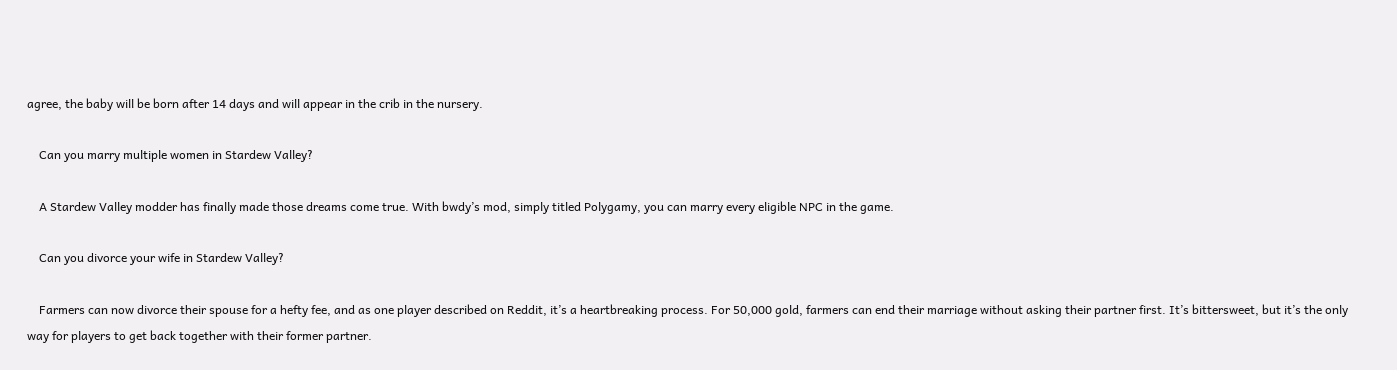agree, the baby will be born after 14 days and will appear in the crib in the nursery.

    Can you marry multiple women in Stardew Valley?

    A Stardew Valley modder has finally made those dreams come true. With bwdy’s mod, simply titled Polygamy, you can marry every eligible NPC in the game.

    Can you divorce your wife in Stardew Valley?

    Farmers can now divorce their spouse for a hefty fee, and as one player described on Reddit, it’s a heartbreaking process. For 50,000 gold, farmers can end their marriage without asking their partner first. It’s bittersweet, but it’s the only way for players to get back together with their former partner.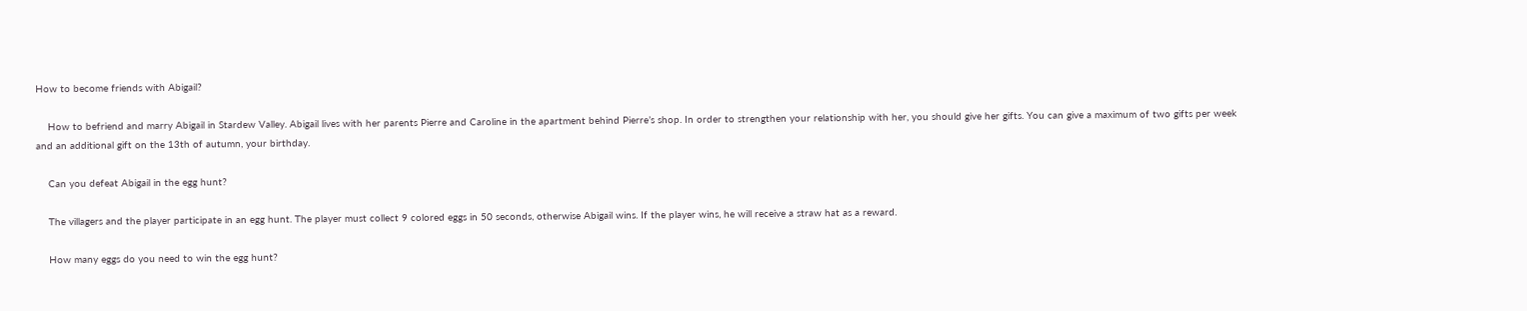How to become friends with Abigail?

    How to befriend and marry Abigail in Stardew Valley. Abigail lives with her parents Pierre and Caroline in the apartment behind Pierre’s shop. In order to strengthen your relationship with her, you should give her gifts. You can give a maximum of two gifts per week and an additional gift on the 13th of autumn, your birthday.

    Can you defeat Abigail in the egg hunt?

    The villagers and the player participate in an egg hunt. The player must collect 9 colored eggs in 50 seconds, otherwise Abigail wins. If the player wins, he will receive a straw hat as a reward.

    How many eggs do you need to win the egg hunt?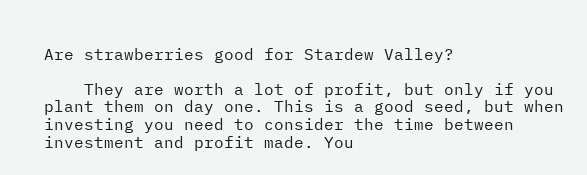Are strawberries good for Stardew Valley?

    They are worth a lot of profit, but only if you plant them on day one. This is a good seed, but when investing you need to consider the time between investment and profit made. You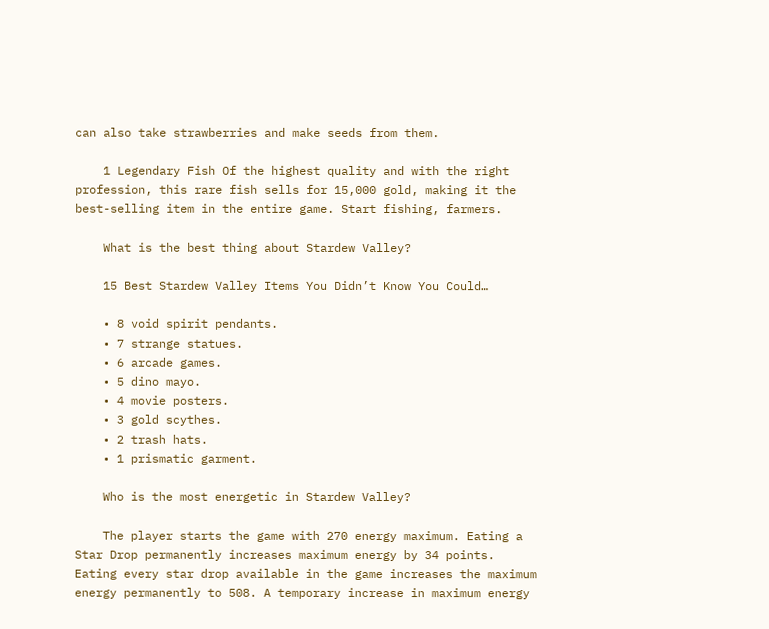can also take strawberries and make seeds from them.

    1 Legendary Fish Of the highest quality and with the right profession, this rare fish sells for 15,000 gold, making it the best-selling item in the entire game. Start fishing, farmers.

    What is the best thing about Stardew Valley?

    15 Best Stardew Valley Items You Didn’t Know You Could…

    • 8 void spirit pendants.
    • 7 strange statues.
    • 6 arcade games.
    • 5 dino mayo.
    • 4 movie posters.
    • 3 gold scythes.
    • 2 trash hats.
    • 1 prismatic garment.

    Who is the most energetic in Stardew Valley?

    The player starts the game with 270 energy maximum. Eating a Star Drop permanently increases maximum energy by 34 points. Eating every star drop available in the game increases the maximum energy permanently to 508. A temporary increase in maximum energy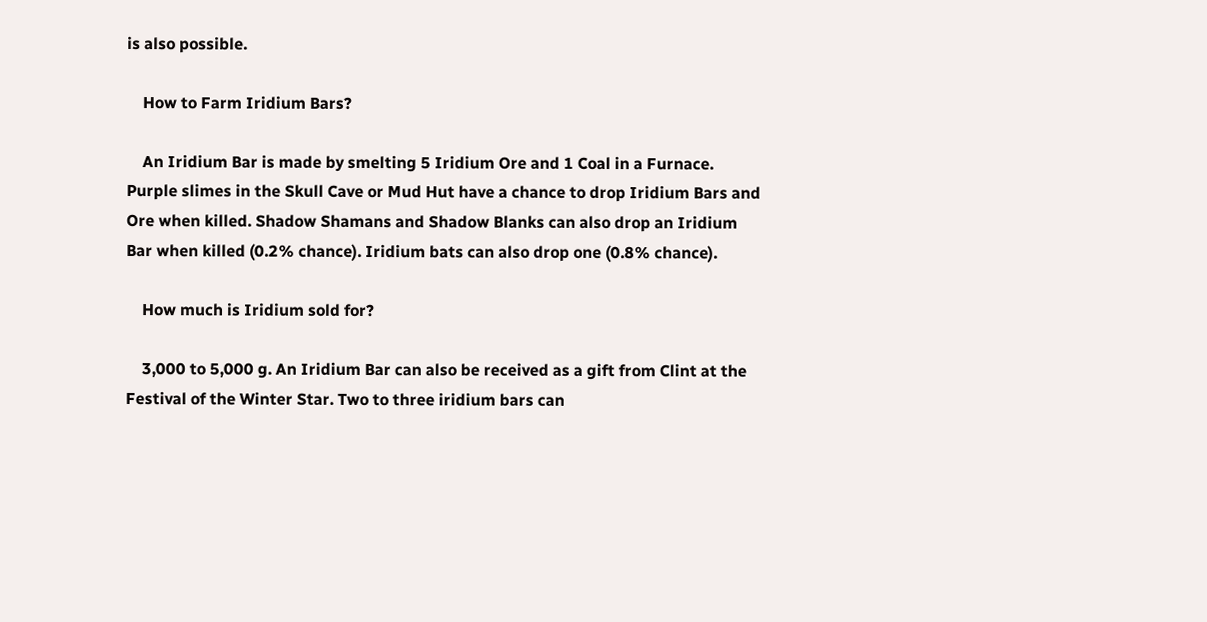is also possible.

    How to Farm Iridium Bars?

    An Iridium Bar is made by smelting 5 Iridium Ore and 1 Coal in a Furnace. Purple slimes in the Skull Cave or Mud Hut have a chance to drop Iridium Bars and Ore when killed. Shadow Shamans and Shadow Blanks can also drop an Iridium Bar when killed (0.2% chance). Iridium bats can also drop one (0.8% chance).

    How much is Iridium sold for?

    3,000 to 5,000 g. An Iridium Bar can also be received as a gift from Clint at the Festival of the Winter Star. Two to three iridium bars can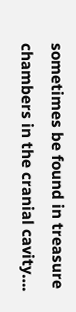sometimes be found in treasure chambers in the cranial cavity….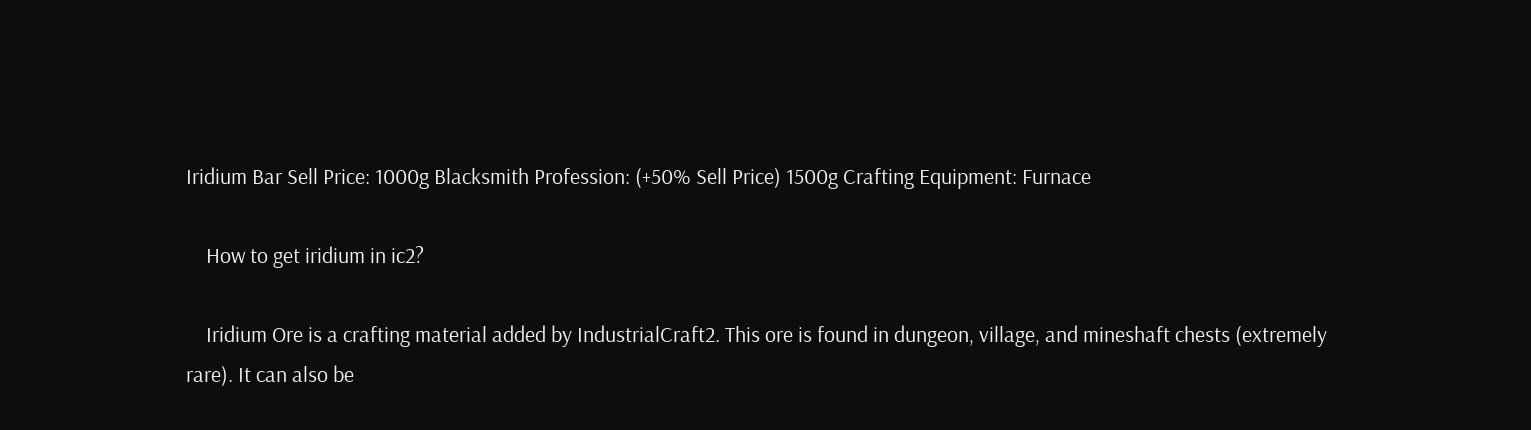Iridium Bar Sell Price: 1000g Blacksmith Profession: (+50% Sell Price) 1500g Crafting Equipment: Furnace

    How to get iridium in ic2?

    Iridium Ore is a crafting material added by IndustrialCraft2. This ore is found in dungeon, village, and mineshaft chests (extremely rare). It can also be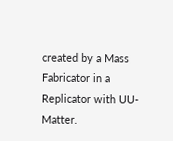created by a Mass Fabricator in a Replicator with UU-Matter.